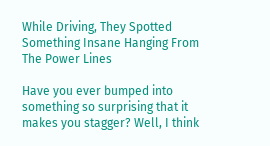While Driving, They Spotted Something Insane Hanging From The Power Lines

Have you ever bumped into something so surprising that it makes you stagger? Well, I think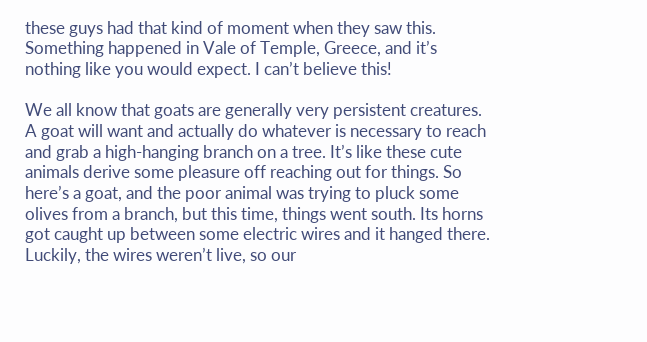these guys had that kind of moment when they saw this.  Something happened in Vale of Temple, Greece, and it’s nothing like you would expect. I can’t believe this!

We all know that goats are generally very persistent creatures. A goat will want and actually do whatever is necessary to reach and grab a high-hanging branch on a tree. It’s like these cute animals derive some pleasure off reaching out for things. So here’s a goat, and the poor animal was trying to pluck some olives from a branch, but this time, things went south. Its horns got caught up between some electric wires and it hanged there. Luckily, the wires weren’t live, so our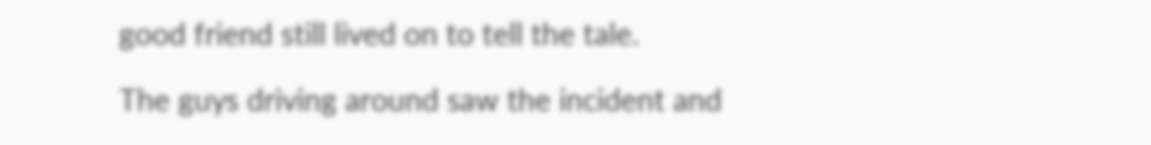good friend still lived on to tell the tale.

The guys driving around saw the incident and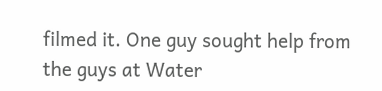filmed it. One guy sought help from the guys at Water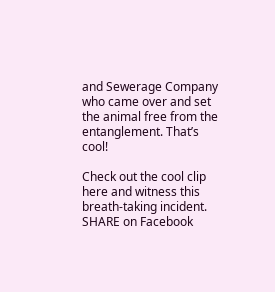and Sewerage Company who came over and set the animal free from the entanglement. That’s cool!

Check out the cool clip here and witness this breath-taking incident. SHARE on Facebook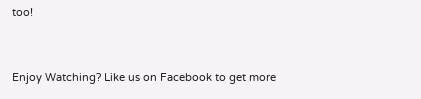too!


Enjoy Watching? Like us on Facebook to get more